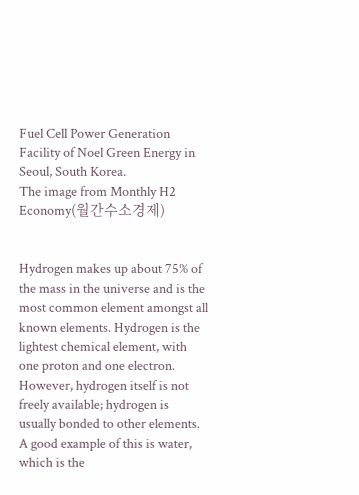Fuel Cell Power Generation Facility of Noel Green Energy in  Seoul, South Korea.
The image from Monthly H2 Economy(월간수소경제)


Hydrogen makes up about 75% of the mass in the universe and is the most common element amongst all known elements. Hydrogen is the lightest chemical element, with one proton and one electron. However, hydrogen itself is not freely available; hydrogen is usually bonded to other elements. A good example of this is water, which is the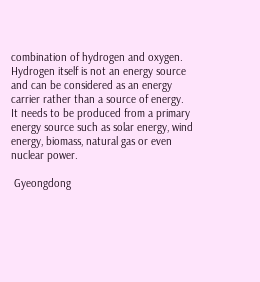combination of hydrogen and oxygen. Hydrogen itself is not an energy source and can be considered as an energy carrier rather than a source of energy. It needs to be produced from a primary energy source such as solar energy, wind energy, biomass, natural gas or even nuclear power.

 Gyeongdong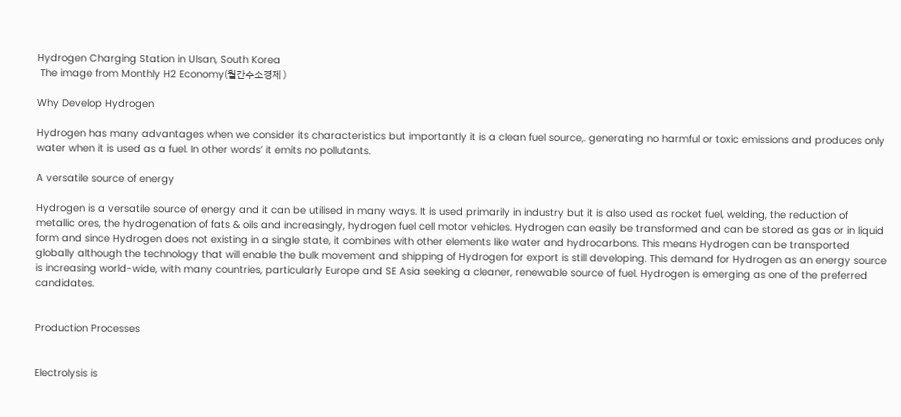Hydrogen Charging Station in Ulsan, South Korea
 The image from Monthly H2 Economy(월간수소경제 )

Why Develop Hydrogen

Hydrogen has many advantages when we consider its characteristics but importantly it is a clean fuel source,. generating no harmful or toxic emissions and produces only water when it is used as a fuel. In other words’ it emits no pollutants.

A versatile source of energy

Hydrogen is a versatile source of energy and it can be utilised in many ways. It is used primarily in industry but it is also used as rocket fuel, welding, the reduction of metallic ores, the hydrogenation of fats & oils and increasingly, hydrogen fuel cell motor vehicles. Hydrogen can easily be transformed and can be stored as gas or in liquid form and since Hydrogen does not existing in a single state, it combines with other elements like water and hydrocarbons. This means Hydrogen can be transported globally although the technology that will enable the bulk movement and shipping of Hydrogen for export is still developing. This demand for Hydrogen as an energy source is increasing world-wide, with many countries, particularly Europe and SE Asia seeking a cleaner, renewable source of fuel. Hydrogen is emerging as one of the preferred candidates.


Production Processes


Electrolysis is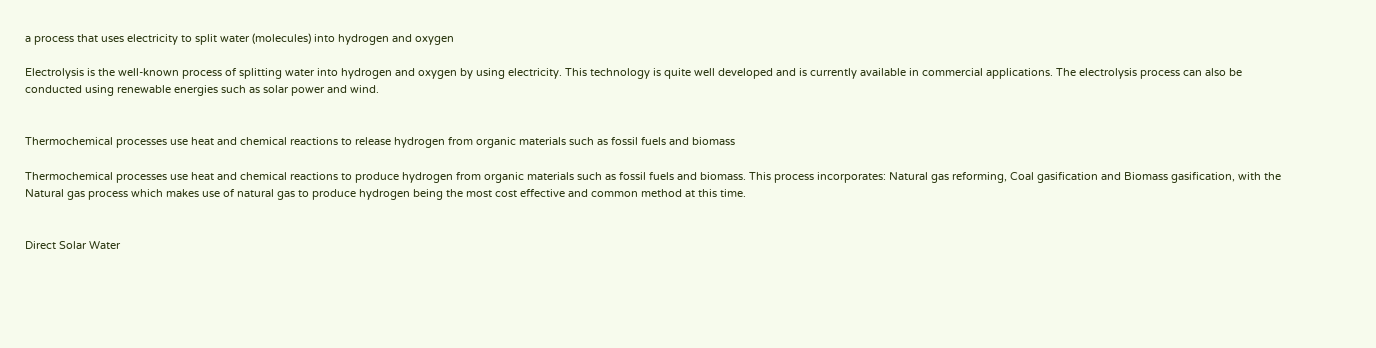a process that uses electricity to split water (molecules) into hydrogen and oxygen

Electrolysis is the well-known process of splitting water into hydrogen and oxygen by using electricity. This technology is quite well developed and is currently available in commercial applications. The electrolysis process can also be conducted using renewable energies such as solar power and wind.


Thermochemical processes use heat and chemical reactions to release hydrogen from organic materials such as fossil fuels and biomass

Thermochemical processes use heat and chemical reactions to produce hydrogen from organic materials such as fossil fuels and biomass. This process incorporates: Natural gas reforming, Coal gasification and Biomass gasification, with the Natural gas process which makes use of natural gas to produce hydrogen being the most cost effective and common method at this time.


Direct Solar Water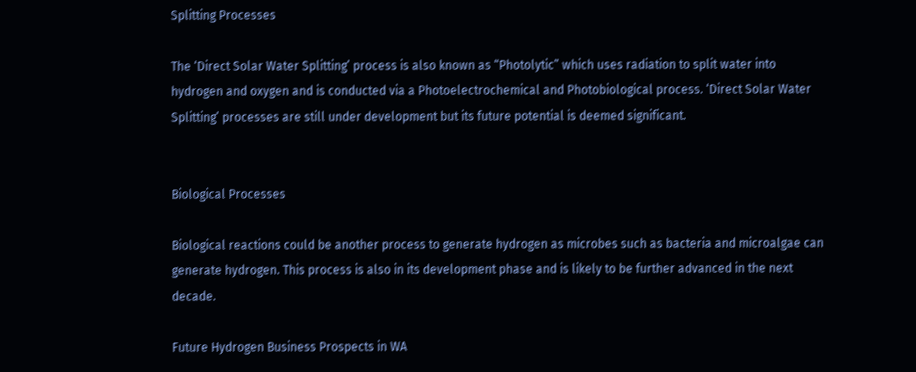Splitting Processes

The ‘Direct Solar Water Splitting’ process is also known as “Photolytic” which uses radiation to split water into hydrogen and oxygen and is conducted via a Photoelectrochemical and Photobiological process. ‘Direct Solar Water Splitting’ processes are still under development but its future potential is deemed significant.


Biological Processes

Biological reactions could be another process to generate hydrogen as microbes such as bacteria and microalgae can generate hydrogen. This process is also in its development phase and is likely to be further advanced in the next decade.

Future Hydrogen Business Prospects in WA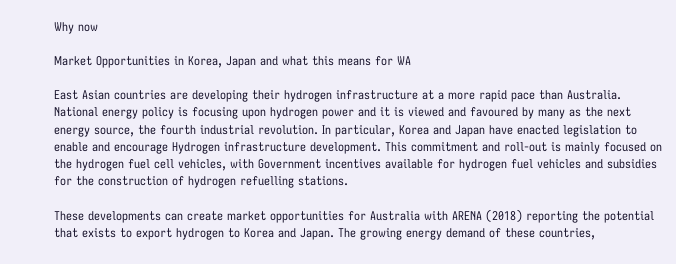Why now

Market Opportunities in Korea, Japan and what this means for WA

East Asian countries are developing their hydrogen infrastructure at a more rapid pace than Australia. National energy policy is focusing upon hydrogen power and it is viewed and favoured by many as the next energy source, the fourth industrial revolution. In particular, Korea and Japan have enacted legislation to enable and encourage Hydrogen infrastructure development. This commitment and roll-out is mainly focused on the hydrogen fuel cell vehicles, with Government incentives available for hydrogen fuel vehicles and subsidies for the construction of hydrogen refuelling stations.

These developments can create market opportunities for Australia with ARENA (2018) reporting the potential that exists to export hydrogen to Korea and Japan. The growing energy demand of these countries,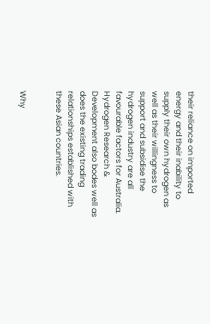their reliance on imported energy and their inability to supply their own hydrogen as well as their willingness to support and subsidise the hydrogen industry are all favourable factors for Australia. Hydrogen Research & Development also bodes well as does the existing trading relationships established with these Asian countries.


Why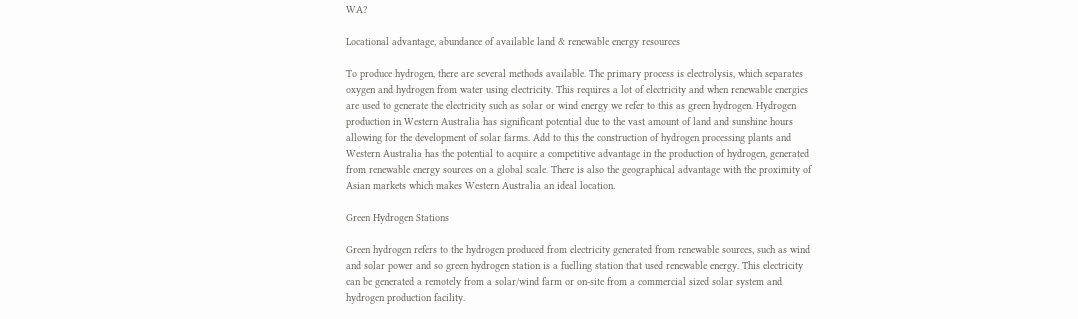WA?

Locational advantage, abundance of available land & renewable energy resources

To produce hydrogen, there are several methods available. The primary process is electrolysis, which separates oxygen and hydrogen from water using electricity. This requires a lot of electricity and when renewable energies are used to generate the electricity such as solar or wind energy we refer to this as green hydrogen. Hydrogen production in Western Australia has significant potential due to the vast amount of land and sunshine hours allowing for the development of solar farms. Add to this the construction of hydrogen processing plants and Western Australia has the potential to acquire a competitive advantage in the production of hydrogen, generated from renewable energy sources on a global scale. There is also the geographical advantage with the proximity of Asian markets which makes Western Australia an ideal location.

Green Hydrogen Stations

Green hydrogen refers to the hydrogen produced from electricity generated from renewable sources, such as wind and solar power and so green hydrogen station is a fuelling station that used renewable energy. This electricity can be generated a remotely from a solar/wind farm or on-site from a commercial sized solar system and hydrogen production facility.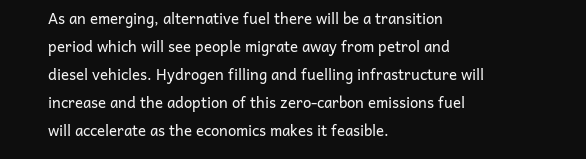As an emerging, alternative fuel there will be a transition period which will see people migrate away from petrol and diesel vehicles. Hydrogen filling and fuelling infrastructure will increase and the adoption of this zero-carbon emissions fuel will accelerate as the economics makes it feasible.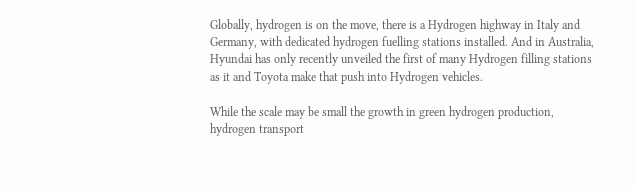Globally, hydrogen is on the move, there is a Hydrogen highway in Italy and Germany, with dedicated hydrogen fuelling stations installed. And in Australia, Hyundai has only recently unveiled the first of many Hydrogen filling stations as it and Toyota make that push into Hydrogen vehicles.

While the scale may be small the growth in green hydrogen production, hydrogen transport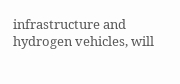infrastructure and hydrogen vehicles, will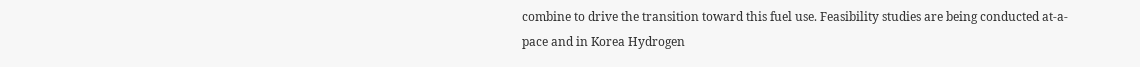combine to drive the transition toward this fuel use. Feasibility studies are being conducted at-a-pace and in Korea Hydrogen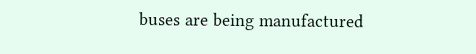buses are being manufactured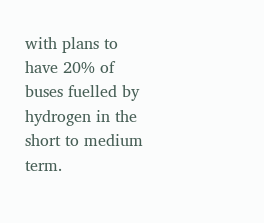with plans to have 20% of buses fuelled by hydrogen in the short to medium term.